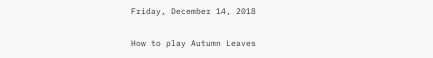Friday, December 14, 2018

How to play Autumn Leaves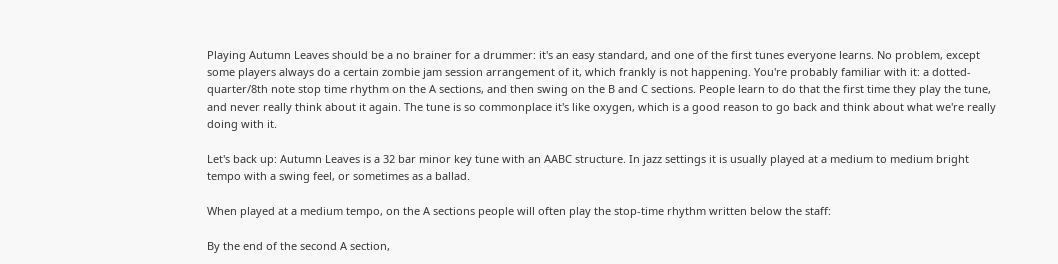Playing Autumn Leaves should be a no brainer for a drummer: it's an easy standard, and one of the first tunes everyone learns. No problem, except some players always do a certain zombie jam session arrangement of it, which frankly is not happening. You're probably familiar with it: a dotted-quarter/8th note stop time rhythm on the A sections, and then swing on the B and C sections. People learn to do that the first time they play the tune, and never really think about it again. The tune is so commonplace it's like oxygen, which is a good reason to go back and think about what we're really doing with it.

Let's back up: Autumn Leaves is a 32 bar minor key tune with an AABC structure. In jazz settings it is usually played at a medium to medium bright tempo with a swing feel, or sometimes as a ballad.

When played at a medium tempo, on the A sections people will often play the stop-time rhythm written below the staff:

By the end of the second A section,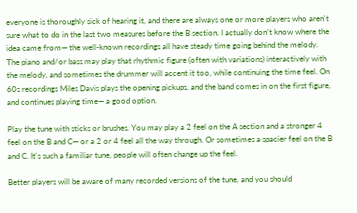everyone is thoroughly sick of hearing it, and there are always one or more players who aren't sure what to do in the last two measures before the B section. I actually don't know where the idea came from— the well-known recordings all have steady time going behind the melody. The piano and/or bass may play that rhythmic figure (often with variations) interactively with the melody, and sometimes the drummer will accent it too, while continuing the time feel. On 60s recordings Miles Davis plays the opening pickups, and the band comes in on the first figure, and continues playing time— a good option.

Play the tune with sticks or brushes. You may play a 2 feel on the A section and a stronger 4 feel on the B and C— or a 2 or 4 feel all the way through. Or sometimes a spacier feel on the B and C. It's such a familiar tune, people will often change up the feel.

Better players will be aware of many recorded versions of the tune, and you should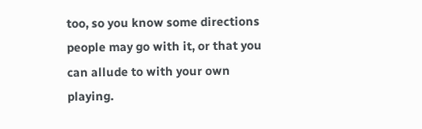too, so you know some directions people may go with it, or that you can allude to with your own playing.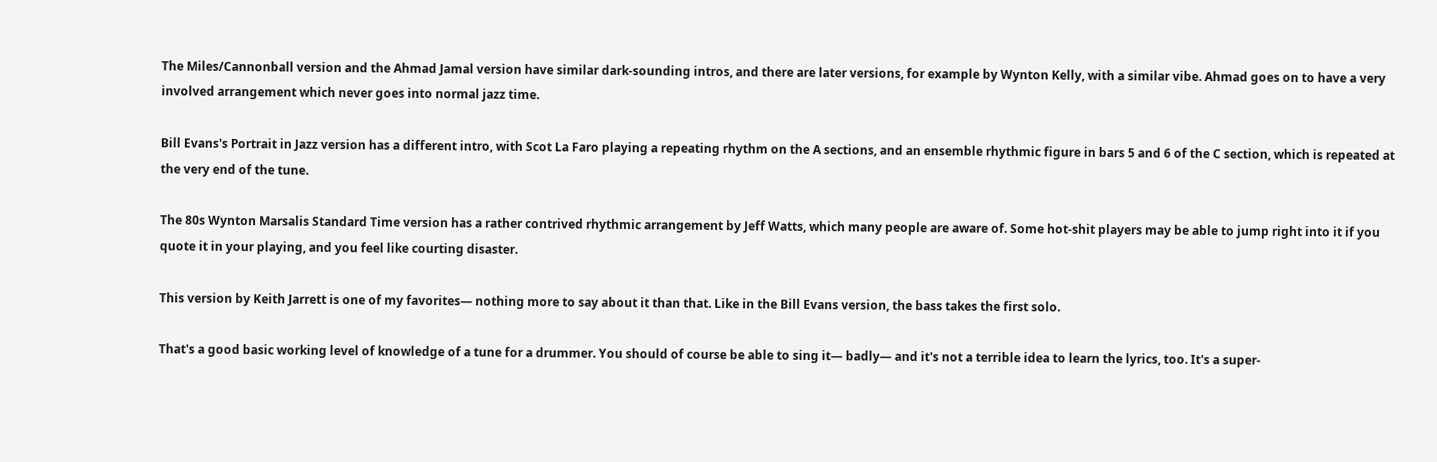The Miles/Cannonball version and the Ahmad Jamal version have similar dark-sounding intros, and there are later versions, for example by Wynton Kelly, with a similar vibe. Ahmad goes on to have a very involved arrangement which never goes into normal jazz time.

Bill Evans's Portrait in Jazz version has a different intro, with Scot La Faro playing a repeating rhythm on the A sections, and an ensemble rhythmic figure in bars 5 and 6 of the C section, which is repeated at the very end of the tune.

The 80s Wynton Marsalis Standard Time version has a rather contrived rhythmic arrangement by Jeff Watts, which many people are aware of. Some hot-shit players may be able to jump right into it if you quote it in your playing, and you feel like courting disaster.

This version by Keith Jarrett is one of my favorites— nothing more to say about it than that. Like in the Bill Evans version, the bass takes the first solo.

That's a good basic working level of knowledge of a tune for a drummer. You should of course be able to sing it— badly— and it's not a terrible idea to learn the lyrics, too. It's a super-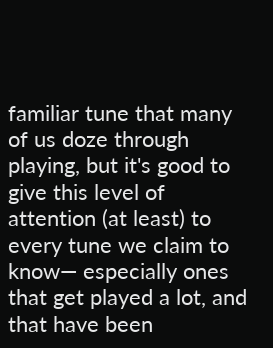familiar tune that many of us doze through playing, but it's good to give this level of attention (at least) to every tune we claim to know— especially ones that get played a lot, and that have been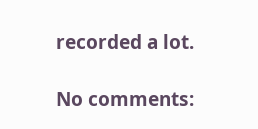recorded a lot.

No comments: